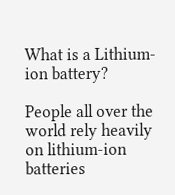What is a Lithium-ion battery?

People all over the world rely heavily on lithium-ion batteries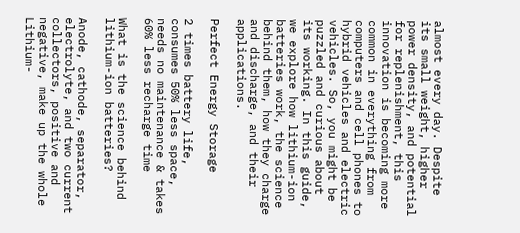almost every day. Despite its small weight, higher power density, and potential for replenishment, this innovation is becoming more common in everything from computers and cell phones to hybrid vehicles and electric vehicles. So, you might be puzzled and curious about its working. In this guide, we explore how lithium-ion batteries work, the science behind them, how they charge and discharge, and their applications.

Perfect Energy Storage

2 times battery life, consumes 50% less space, needs no maintenance & takes 60% less recharge time

What is the science behind lithium-ion batteries?

Anode, cathode, separator, electrolyte, and two current collectors, positive and negative, make up the whole Lithium-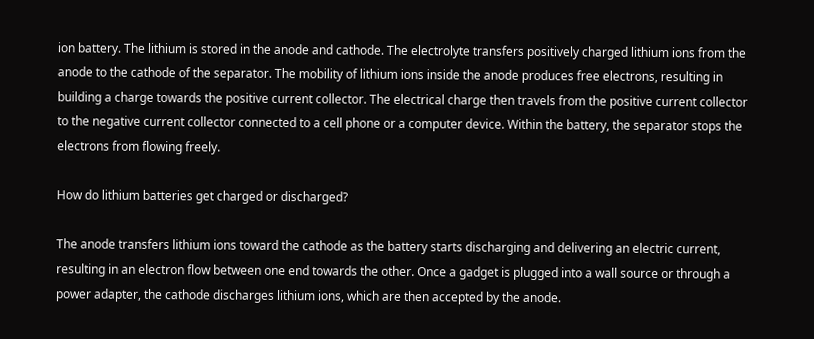ion battery. The lithium is stored in the anode and cathode. The electrolyte transfers positively charged lithium ions from the anode to the cathode of the separator. The mobility of lithium ions inside the anode produces free electrons, resulting in building a charge towards the positive current collector. The electrical charge then travels from the positive current collector to the negative current collector connected to a cell phone or a computer device. Within the battery, the separator stops the electrons from flowing freely.

How do lithium batteries get charged or discharged?

The anode transfers lithium ions toward the cathode as the battery starts discharging and delivering an electric current, resulting in an electron flow between one end towards the other. Once a gadget is plugged into a wall source or through a power adapter, the cathode discharges lithium ions, which are then accepted by the anode.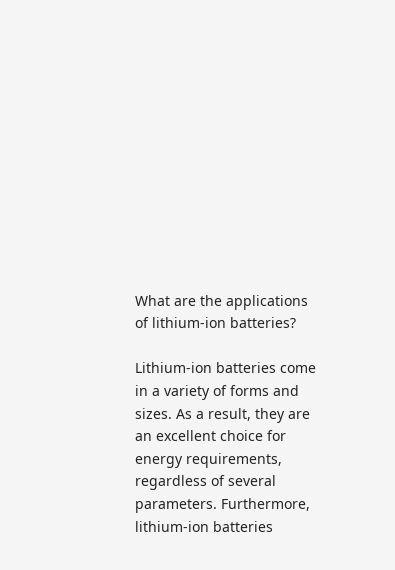What are the applications of lithium-ion batteries?

Lithium-ion batteries come in a variety of forms and sizes. As a result, they are an excellent choice for energy requirements, regardless of several parameters. Furthermore, lithium-ion batteries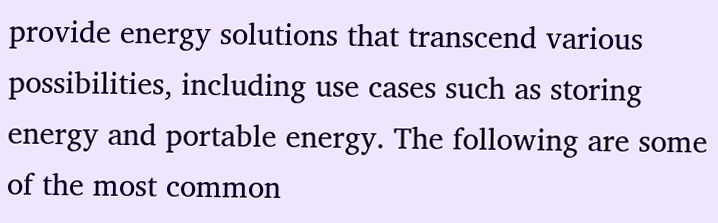provide energy solutions that transcend various possibilities, including use cases such as storing energy and portable energy. The following are some of the most common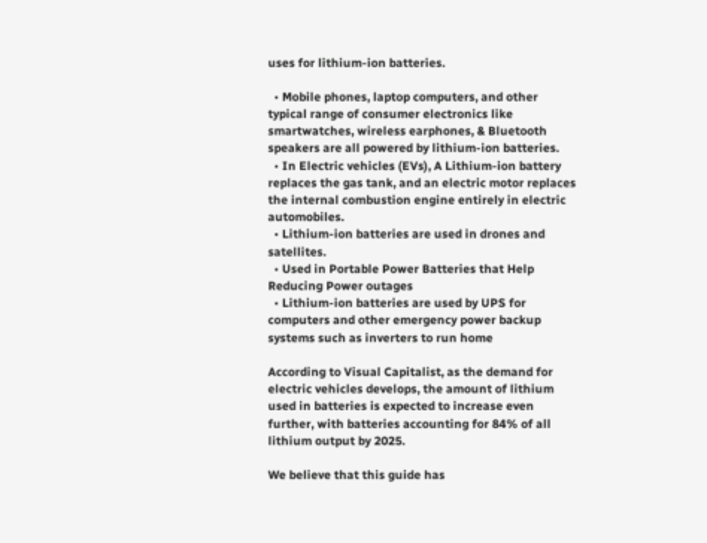uses for lithium-ion batteries.

  • Mobile phones, laptop computers, and other typical range of consumer electronics like smartwatches, wireless earphones, & Bluetooth speakers are all powered by lithium-ion batteries.
  • In Electric vehicles (EVs), A Lithium-ion battery replaces the gas tank, and an electric motor replaces the internal combustion engine entirely in electric automobiles.
  • Lithium-ion batteries are used in drones and satellites.
  • Used in Portable Power Batteries that Help Reducing Power outages
  • Lithium-ion batteries are used by UPS for computers and other emergency power backup systems such as inverters to run home

According to Visual Capitalist, as the demand for electric vehicles develops, the amount of lithium used in batteries is expected to increase even further, with batteries accounting for 84% of all lithium output by 2025.

We believe that this guide has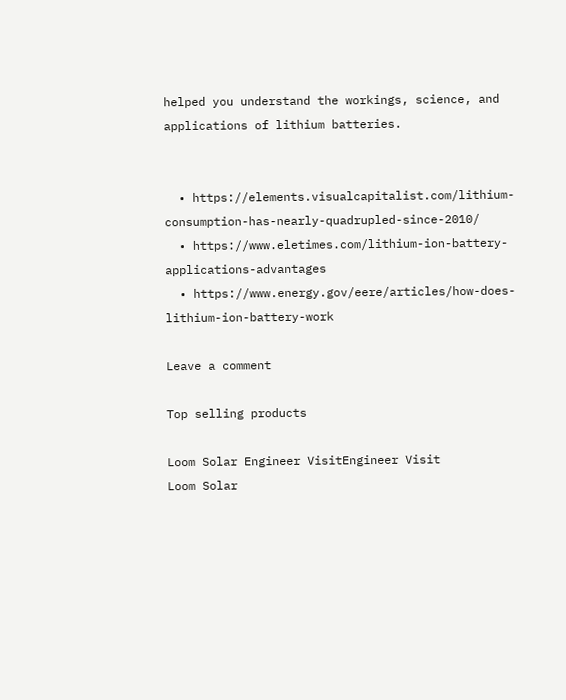helped you understand the workings, science, and applications of lithium batteries.


  • https://elements.visualcapitalist.com/lithium-consumption-has-nearly-quadrupled-since-2010/
  • https://www.eletimes.com/lithium-ion-battery-applications-advantages
  • https://www.energy.gov/eere/articles/how-does-lithium-ion-battery-work

Leave a comment

Top selling products

Loom Solar Engineer VisitEngineer Visit
Loom Solar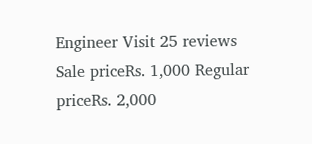Engineer Visit 25 reviews
Sale priceRs. 1,000 Regular priceRs. 2,000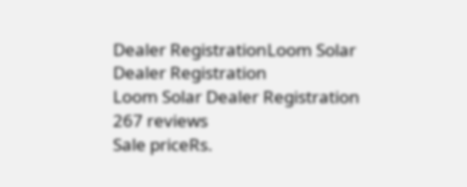Dealer RegistrationLoom Solar Dealer Registration
Loom Solar Dealer Registration 267 reviews
Sale priceRs.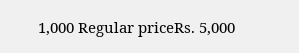1,000 Regular priceRs. 5,000